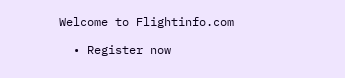Welcome to Flightinfo.com

  • Register now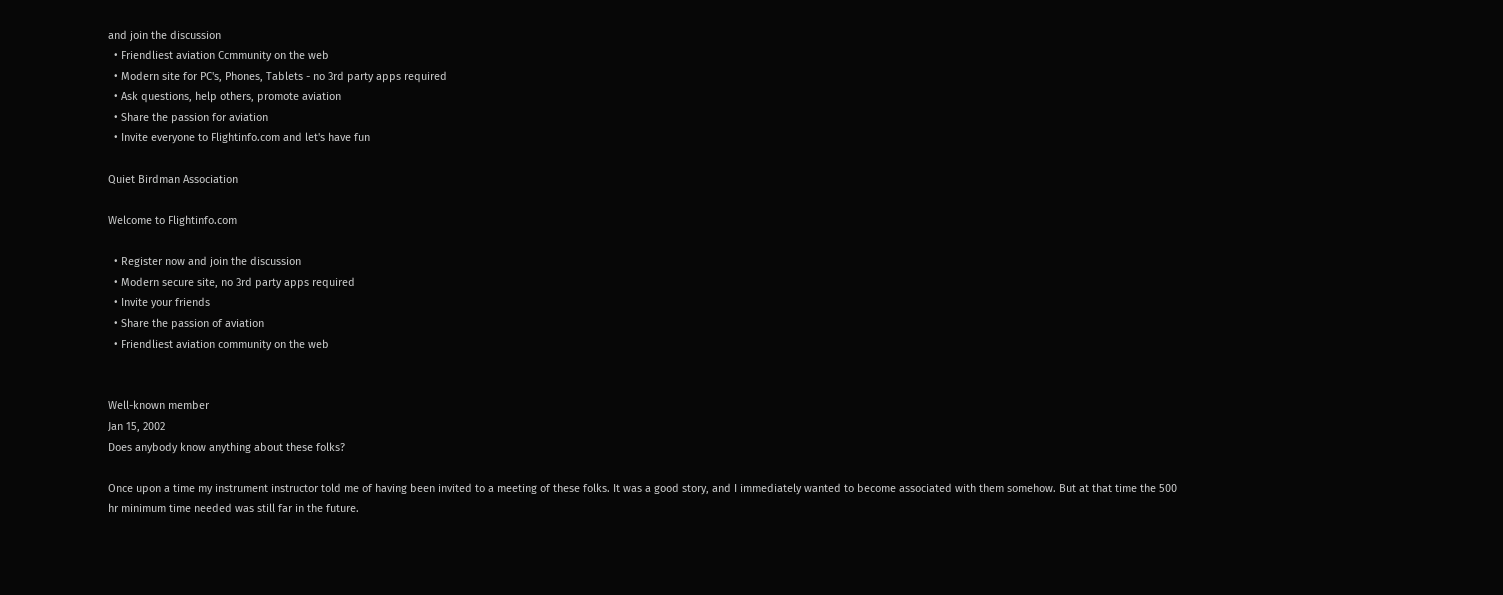and join the discussion
  • Friendliest aviation Ccmmunity on the web
  • Modern site for PC's, Phones, Tablets - no 3rd party apps required
  • Ask questions, help others, promote aviation
  • Share the passion for aviation
  • Invite everyone to Flightinfo.com and let's have fun

Quiet Birdman Association

Welcome to Flightinfo.com

  • Register now and join the discussion
  • Modern secure site, no 3rd party apps required
  • Invite your friends
  • Share the passion of aviation
  • Friendliest aviation community on the web


Well-known member
Jan 15, 2002
Does anybody know anything about these folks?

Once upon a time my instrument instructor told me of having been invited to a meeting of these folks. It was a good story, and I immediately wanted to become associated with them somehow. But at that time the 500 hr minimum time needed was still far in the future.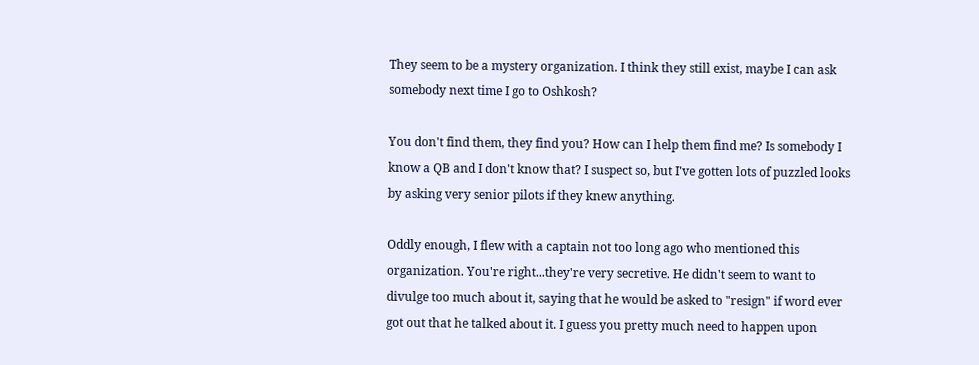They seem to be a mystery organization. I think they still exist, maybe I can ask somebody next time I go to Oshkosh?

You don't find them, they find you? How can I help them find me? Is somebody I know a QB and I don't know that? I suspect so, but I've gotten lots of puzzled looks by asking very senior pilots if they knew anything.

Oddly enough, I flew with a captain not too long ago who mentioned this organization. You're right...they're very secretive. He didn't seem to want to divulge too much about it, saying that he would be asked to "resign" if word ever got out that he talked about it. I guess you pretty much need to happen upon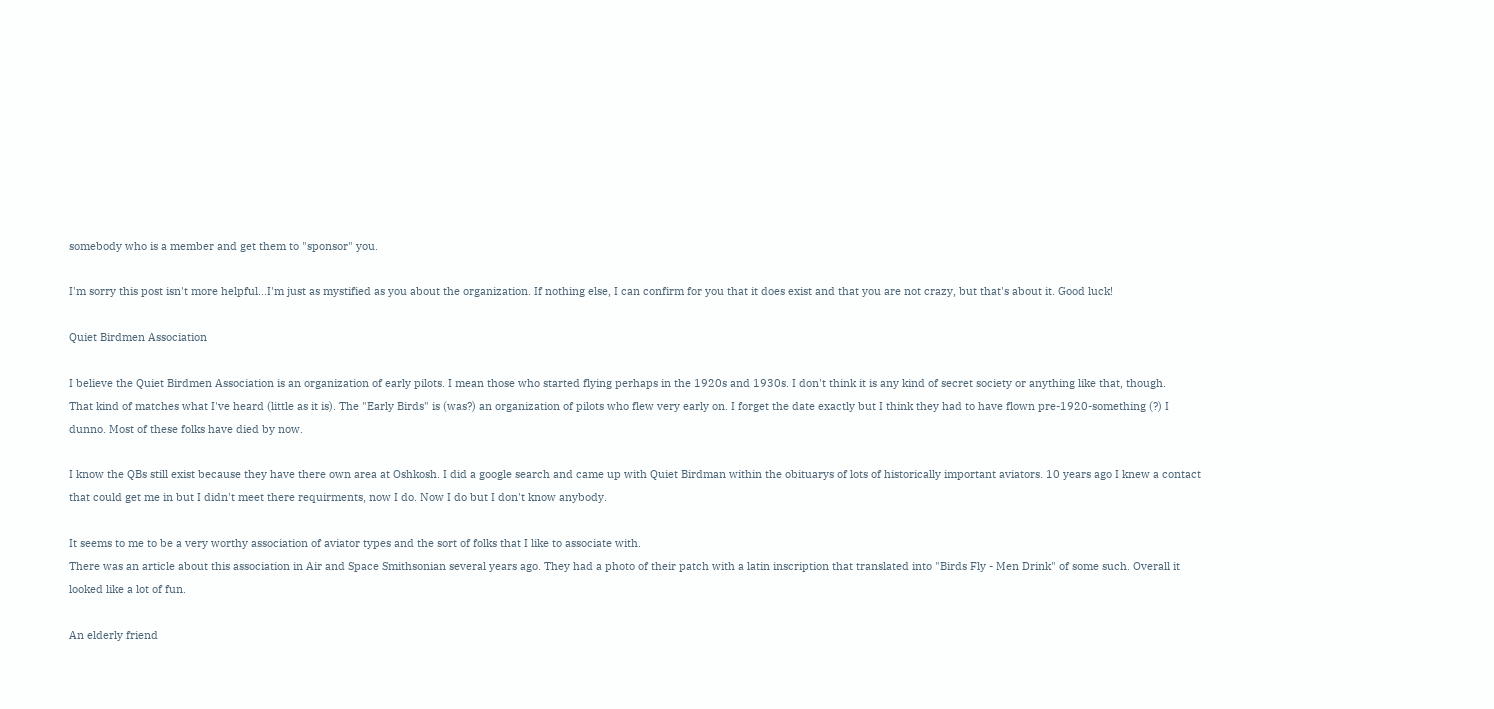somebody who is a member and get them to "sponsor" you.

I'm sorry this post isn't more helpful...I'm just as mystified as you about the organization. If nothing else, I can confirm for you that it does exist and that you are not crazy, but that's about it. Good luck!

Quiet Birdmen Association

I believe the Quiet Birdmen Association is an organization of early pilots. I mean those who started flying perhaps in the 1920s and 1930s. I don't think it is any kind of secret society or anything like that, though.
That kind of matches what I've heard (little as it is). The "Early Birds" is (was?) an organization of pilots who flew very early on. I forget the date exactly but I think they had to have flown pre-1920-something (?) I dunno. Most of these folks have died by now.

I know the QBs still exist because they have there own area at Oshkosh. I did a google search and came up with Quiet Birdman within the obituarys of lots of historically important aviators. 10 years ago I knew a contact that could get me in but I didn't meet there requirments, now I do. Now I do but I don't know anybody.

It seems to me to be a very worthy association of aviator types and the sort of folks that I like to associate with.
There was an article about this association in Air and Space Smithsonian several years ago. They had a photo of their patch with a latin inscription that translated into "Birds Fly - Men Drink" of some such. Overall it looked like a lot of fun.

An elderly friend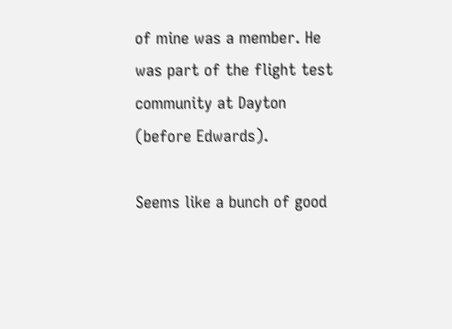of mine was a member. He was part of the flight test community at Dayton (before Edwards).

Seems like a bunch of good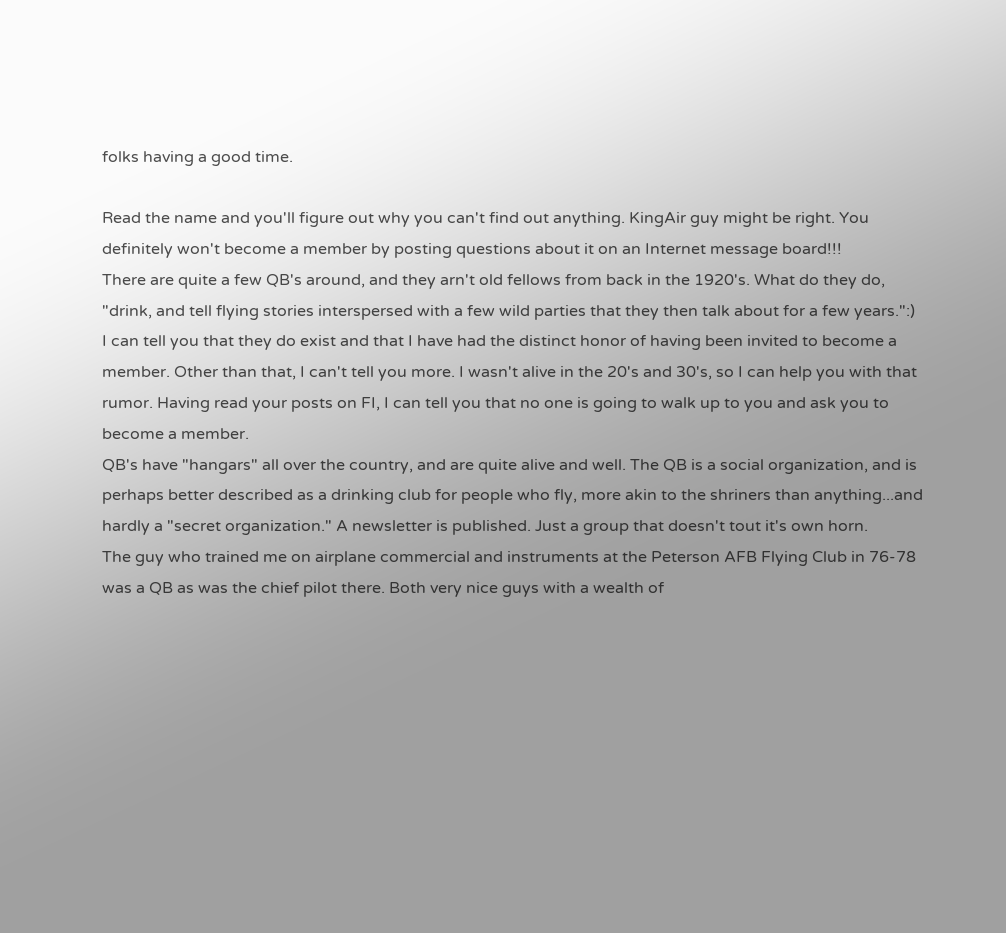folks having a good time.

Read the name and you'll figure out why you can't find out anything. KingAir guy might be right. You definitely won't become a member by posting questions about it on an Internet message board!!!
There are quite a few QB's around, and they arn't old fellows from back in the 1920's. What do they do, "drink, and tell flying stories interspersed with a few wild parties that they then talk about for a few years.":)
I can tell you that they do exist and that I have had the distinct honor of having been invited to become a member. Other than that, I can't tell you more. I wasn't alive in the 20's and 30's, so I can help you with that rumor. Having read your posts on FI, I can tell you that no one is going to walk up to you and ask you to become a member.
QB's have "hangars" all over the country, and are quite alive and well. The QB is a social organization, and is perhaps better described as a drinking club for people who fly, more akin to the shriners than anything...and hardly a "secret organization." A newsletter is published. Just a group that doesn't tout it's own horn.
The guy who trained me on airplane commercial and instruments at the Peterson AFB Flying Club in 76-78 was a QB as was the chief pilot there. Both very nice guys with a wealth of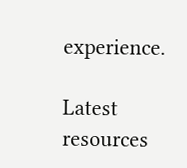experience.

Latest resources